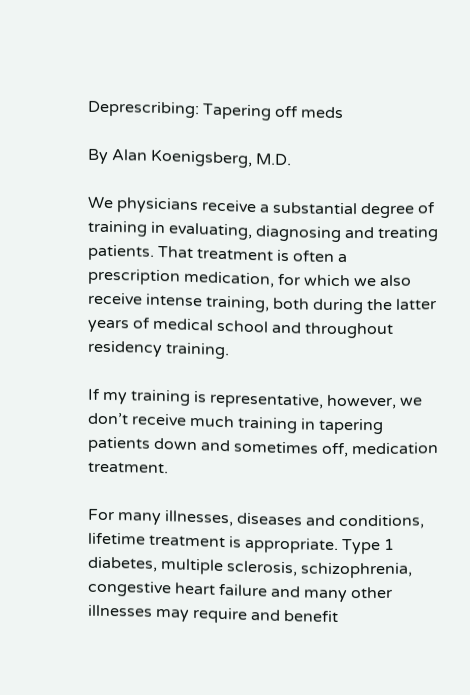Deprescribing: Tapering off meds

By Alan Koenigsberg, M.D.

We physicians receive a substantial degree of training in evaluating, diagnosing and treating patients. That treatment is often a prescription medication, for which we also receive intense training, both during the latter years of medical school and throughout residency training.

If my training is representative, however, we don’t receive much training in tapering patients down and sometimes off, medication treatment.

For many illnesses, diseases and conditions, lifetime treatment is appropriate. Type 1 diabetes, multiple sclerosis, schizophrenia, congestive heart failure and many other illnesses may require and benefit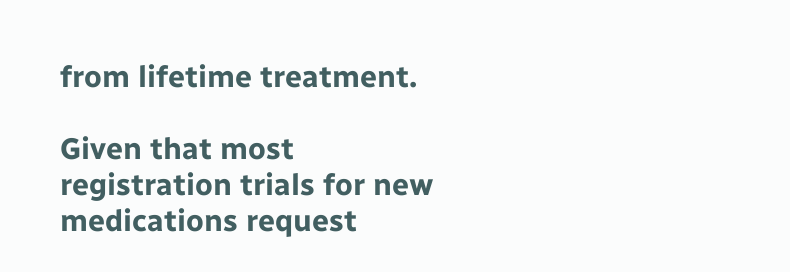from lifetime treatment.

Given that most registration trials for new medications request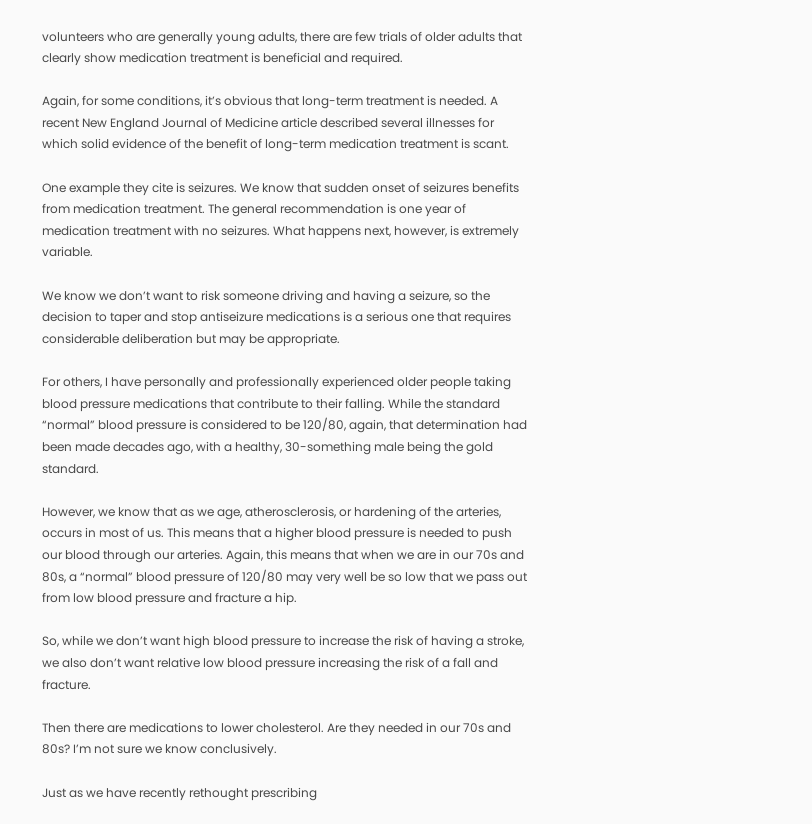volunteers who are generally young adults, there are few trials of older adults that clearly show medication treatment is beneficial and required.

Again, for some conditions, it’s obvious that long-term treatment is needed. A recent New England Journal of Medicine article described several illnesses for which solid evidence of the benefit of long-term medication treatment is scant.

One example they cite is seizures. We know that sudden onset of seizures benefits from medication treatment. The general recommendation is one year of medication treatment with no seizures. What happens next, however, is extremely variable.

We know we don’t want to risk someone driving and having a seizure, so the decision to taper and stop antiseizure medications is a serious one that requires considerable deliberation but may be appropriate.

For others, I have personally and professionally experienced older people taking blood pressure medications that contribute to their falling. While the standard “normal” blood pressure is considered to be 120/80, again, that determination had been made decades ago, with a healthy, 30-something male being the gold standard.

However, we know that as we age, atherosclerosis, or hardening of the arteries, occurs in most of us. This means that a higher blood pressure is needed to push our blood through our arteries. Again, this means that when we are in our 70s and 80s, a “normal” blood pressure of 120/80 may very well be so low that we pass out from low blood pressure and fracture a hip.

So, while we don’t want high blood pressure to increase the risk of having a stroke, we also don’t want relative low blood pressure increasing the risk of a fall and fracture.

Then there are medications to lower cholesterol. Are they needed in our 70s and 80s? I’m not sure we know conclusively.

Just as we have recently rethought prescribing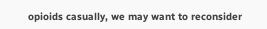opioids casually, we may want to reconsider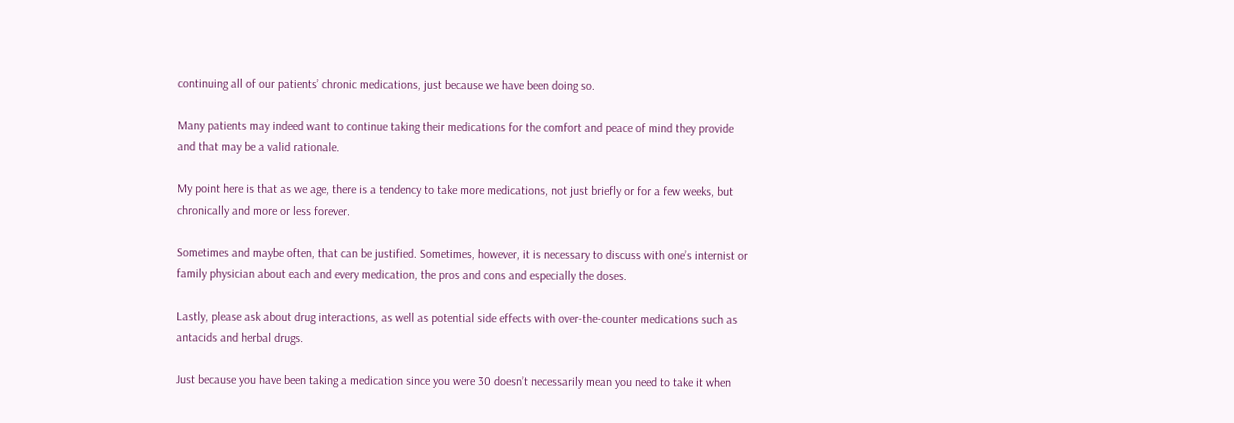continuing all of our patients’ chronic medications, just because we have been doing so.

Many patients may indeed want to continue taking their medications for the comfort and peace of mind they provide and that may be a valid rationale.

My point here is that as we age, there is a tendency to take more medications, not just briefly or for a few weeks, but chronically and more or less forever.

Sometimes and maybe often, that can be justified. Sometimes, however, it is necessary to discuss with one’s internist or family physician about each and every medication, the pros and cons and especially the doses.

Lastly, please ask about drug interactions, as well as potential side effects with over-the-counter medications such as antacids and herbal drugs.

Just because you have been taking a medication since you were 30 doesn’t necessarily mean you need to take it when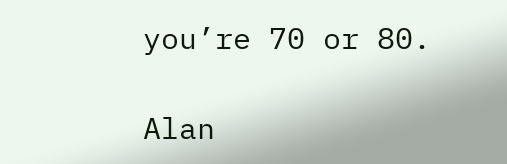you’re 70 or 80.

Alan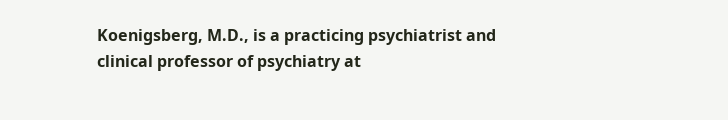Koenigsberg, M.D., is a practicing psychiatrist and clinical professor of psychiatry at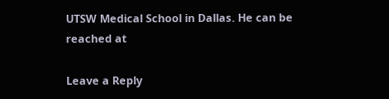UTSW Medical School in Dallas. He can be reached at

Leave a Reply